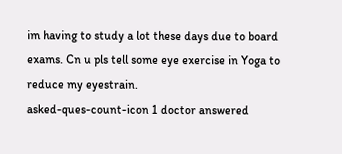im having to study a lot these days due to board exams. Cn u pls tell some eye exercise in Yoga to reduce my eyestrain.
asked-ques-count-icon 1 doctor answered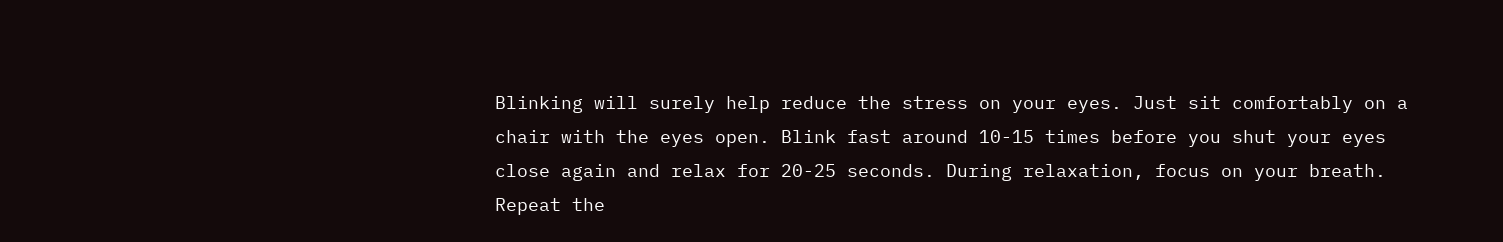Blinking will surely help reduce the stress on your eyes. Just sit comfortably on a chair with the eyes open. Blink fast around 10-15 times before you shut your eyes close again and relax for 20-25 seconds. During relaxation, focus on your breath. Repeat the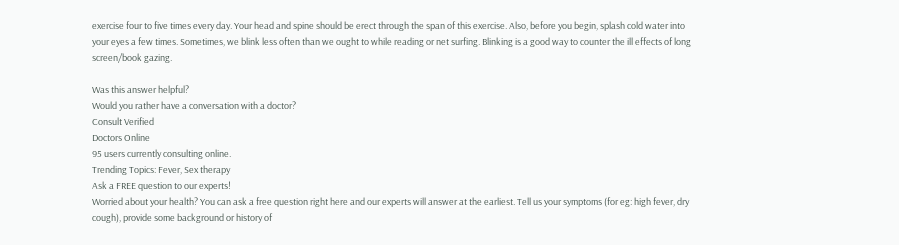exercise four to five times every day. Your head and spine should be erect through the span of this exercise. Also, before you begin, splash cold water into your eyes a few times. Sometimes, we blink less often than we ought to while reading or net surfing. Blinking is a good way to counter the ill effects of long screen/book gazing.

Was this answer helpful?
Would you rather have a conversation with a doctor?
Consult Verified
Doctors Online
95 users currently consulting online.
Trending Topics: Fever, Sex therapy
Ask a FREE question to our experts!
Worried about your health? You can ask a free question right here and our experts will answer at the earliest. Tell us your symptoms (for eg: high fever, dry cough), provide some background or history of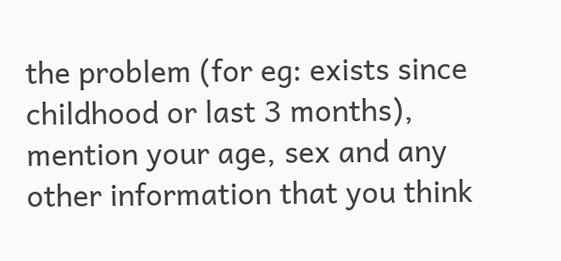the problem (for eg: exists since childhood or last 3 months), mention your age, sex and any other information that you think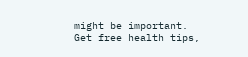might be important. Get free health tips,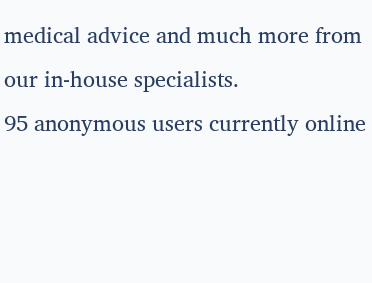medical advice and much more from our in-house specialists.
95 anonymous users currently online